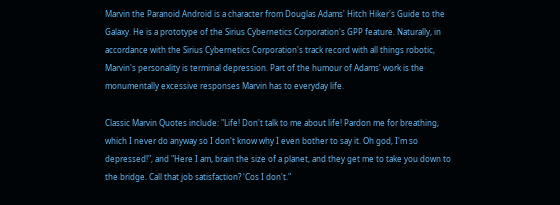Marvin the Paranoid Android is a character from Douglas Adams' Hitch Hiker's Guide to the Galaxy. He is a prototype of the Sirius Cybernetics Corporation's GPP feature. Naturally, in accordance with the Sirius Cybernetics Corporation's track record with all things robotic, Marvin's personality is terminal depression. Part of the humour of Adams' work is the monumentally excessive responses Marvin has to everyday life.

Classic Marvin Quotes include: "Life! Don't talk to me about life! Pardon me for breathing, which I never do anyway so I don't know why I even bother to say it. Oh god, I'm so depressed!", and "Here I am, brain the size of a planet, and they get me to take you down to the bridge. Call that job satisfaction? 'Cos I don't."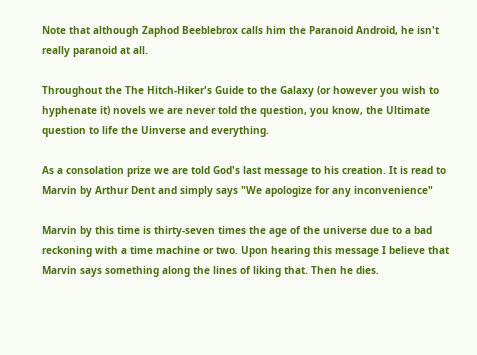Note that although Zaphod Beeblebrox calls him the Paranoid Android, he isn't really paranoid at all.

Throughout the The Hitch-Hiker's Guide to the Galaxy (or however you wish to hyphenate it) novels we are never told the question, you know, the Ultimate question to life the Uinverse and everything.

As a consolation prize we are told God's last message to his creation. It is read to Marvin by Arthur Dent and simply says "We apologize for any inconvenience"

Marvin by this time is thirty-seven times the age of the universe due to a bad reckoning with a time machine or two. Upon hearing this message I believe that Marvin says something along the lines of liking that. Then he dies.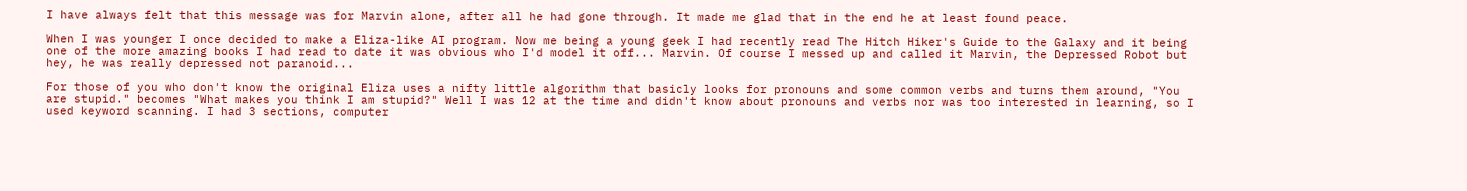I have always felt that this message was for Marvin alone, after all he had gone through. It made me glad that in the end he at least found peace.

When I was younger I once decided to make a Eliza-like AI program. Now me being a young geek I had recently read The Hitch Hiker's Guide to the Galaxy and it being one of the more amazing books I had read to date it was obvious who I'd model it off... Marvin. Of course I messed up and called it Marvin, the Depressed Robot but hey, he was really depressed not paranoid...

For those of you who don't know the original Eliza uses a nifty little algorithm that basicly looks for pronouns and some common verbs and turns them around, "You are stupid." becomes "What makes you think I am stupid?" Well I was 12 at the time and didn't know about pronouns and verbs nor was too interested in learning, so I used keyword scanning. I had 3 sections, computer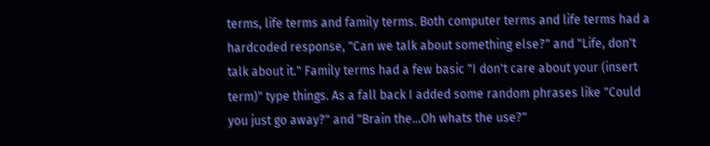terms, life terms and family terms. Both computer terms and life terms had a hardcoded response, "Can we talk about something else?" and "Life, don't talk about it." Family terms had a few basic "I don't care about your (insert term)" type things. As a fall back I added some random phrases like "Could you just go away?" and "Brain the...Oh whats the use?"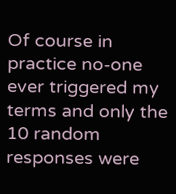Of course in practice no-one ever triggered my terms and only the 10 random responses were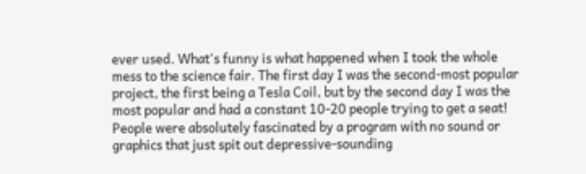ever used. What's funny is what happened when I took the whole mess to the science fair. The first day I was the second-most popular project, the first being a Tesla Coil, but by the second day I was the most popular and had a constant 10-20 people trying to get a seat! People were absolutely fascinated by a program with no sound or graphics that just spit out depressive-sounding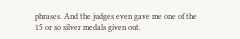phrases. And the judges even gave me one of the 15 or so silver medals given out.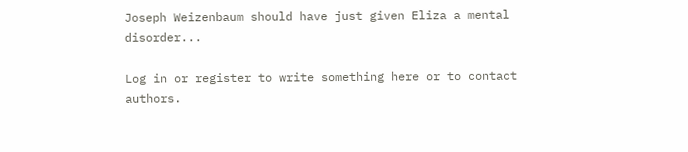Joseph Weizenbaum should have just given Eliza a mental disorder...

Log in or register to write something here or to contact authors.